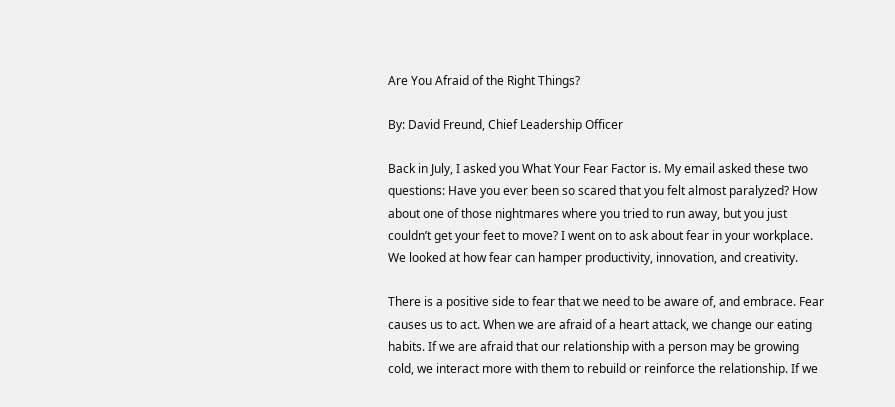Are You Afraid of the Right Things?

By: David Freund, Chief Leadership Officer

Back in July, I asked you What Your Fear Factor is. My email asked these two questions: Have you ever been so scared that you felt almost paralyzed? How about one of those nightmares where you tried to run away, but you just couldn’t get your feet to move? I went on to ask about fear in your workplace. We looked at how fear can hamper productivity, innovation, and creativity.

There is a positive side to fear that we need to be aware of, and embrace. Fear causes us to act. When we are afraid of a heart attack, we change our eating habits. If we are afraid that our relationship with a person may be growing cold, we interact more with them to rebuild or reinforce the relationship. If we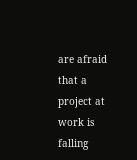are afraid that a project at work is falling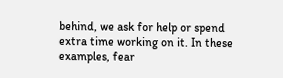behind, we ask for help or spend extra time working on it. In these examples, fear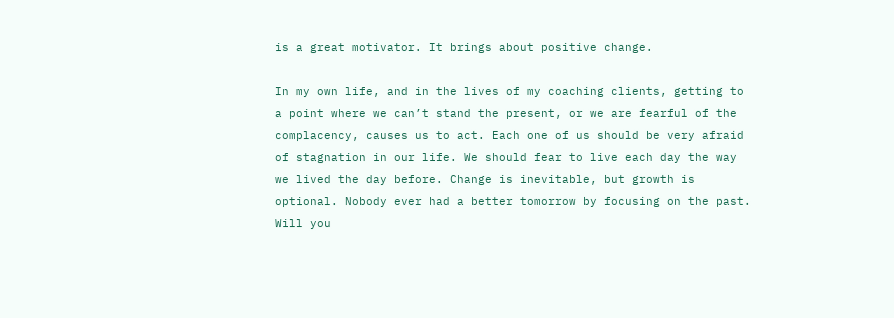is a great motivator. It brings about positive change.

In my own life, and in the lives of my coaching clients, getting to a point where we can’t stand the present, or we are fearful of the complacency, causes us to act. Each one of us should be very afraid of stagnation in our life. We should fear to live each day the way we lived the day before. Change is inevitable, but growth is optional. Nobody ever had a better tomorrow by focusing on the past. Will you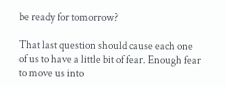be ready for tomorrow?

That last question should cause each one of us to have a little bit of fear. Enough fear to move us into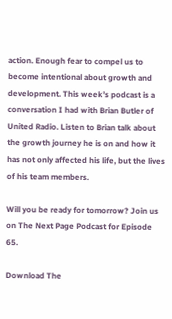action. Enough fear to compel us to become intentional about growth and development. This week’s podcast is a conversation I had with Brian Butler of United Radio. Listen to Brian talk about the growth journey he is on and how it has not only affected his life, but the lives of his team members.

Will you be ready for tomorrow? Join us on The Next Page Podcast for Episode 65.

Download The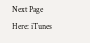Next Page Here: iTunes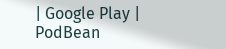| Google Play | PodBean